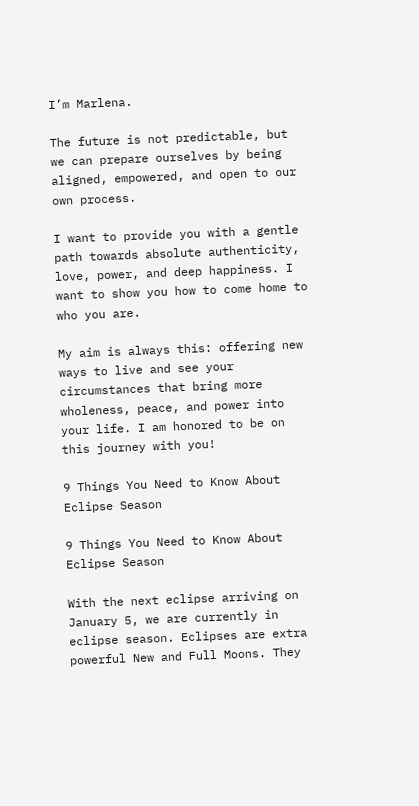I’m Marlena.

The future is not predictable, but we can prepare ourselves by being aligned, empowered, and open to our own process.

I want to provide you with a gentle path towards absolute authenticity, love, power, and deep happiness. I want to show you how to come home to who you are.

My aim is always this: offering new ways to live and see your circumstances that bring more wholeness, peace, and power into your life. I am honored to be on this journey with you!

9 Things You Need to Know About Eclipse Season

9 Things You Need to Know About Eclipse Season

With the next eclipse arriving on January 5, we are currently in eclipse season. Eclipses are extra powerful New and Full Moons. They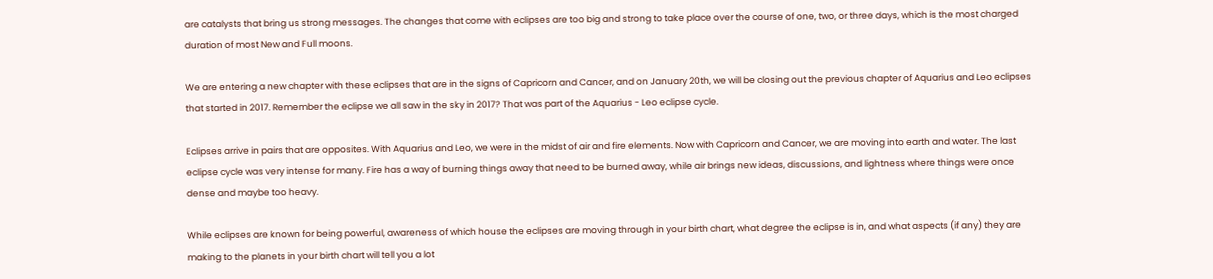are catalysts that bring us strong messages. The changes that come with eclipses are too big and strong to take place over the course of one, two, or three days, which is the most charged duration of most New and Full moons.

We are entering a new chapter with these eclipses that are in the signs of Capricorn and Cancer, and on January 20th, we will be closing out the previous chapter of Aquarius and Leo eclipses that started in 2017. Remember the eclipse we all saw in the sky in 2017? That was part of the Aquarius - Leo eclipse cycle.

Eclipses arrive in pairs that are opposites. With Aquarius and Leo, we were in the midst of air and fire elements. Now with Capricorn and Cancer, we are moving into earth and water. The last eclipse cycle was very intense for many. Fire has a way of burning things away that need to be burned away, while air brings new ideas, discussions, and lightness where things were once dense and maybe too heavy.

While eclipses are known for being powerful, awareness of which house the eclipses are moving through in your birth chart, what degree the eclipse is in, and what aspects (if any) they are making to the planets in your birth chart will tell you a lot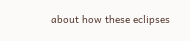about how these eclipses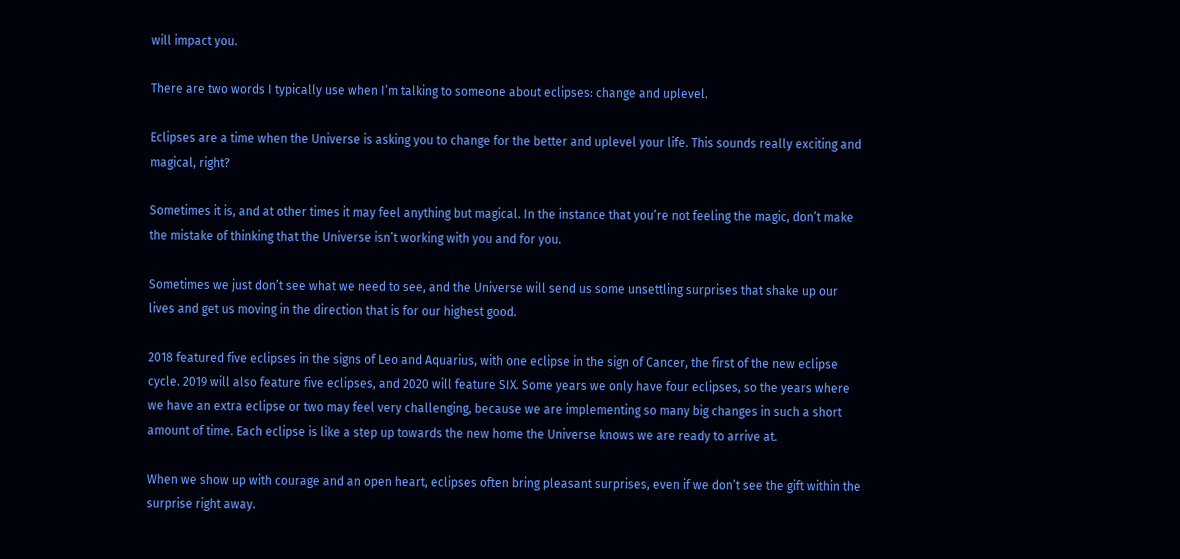will impact you.

There are two words I typically use when I’m talking to someone about eclipses: change and uplevel.

Eclipses are a time when the Universe is asking you to change for the better and uplevel your life. This sounds really exciting and magical, right?

Sometimes it is, and at other times it may feel anything but magical. In the instance that you’re not feeling the magic, don’t make the mistake of thinking that the Universe isn’t working with you and for you.

Sometimes we just don’t see what we need to see, and the Universe will send us some unsettling surprises that shake up our lives and get us moving in the direction that is for our highest good.

2018 featured five eclipses in the signs of Leo and Aquarius, with one eclipse in the sign of Cancer, the first of the new eclipse cycle. 2019 will also feature five eclipses, and 2020 will feature SIX. Some years we only have four eclipses, so the years where we have an extra eclipse or two may feel very challenging, because we are implementing so many big changes in such a short amount of time. Each eclipse is like a step up towards the new home the Universe knows we are ready to arrive at.

When we show up with courage and an open heart, eclipses often bring pleasant surprises, even if we don’t see the gift within the surprise right away.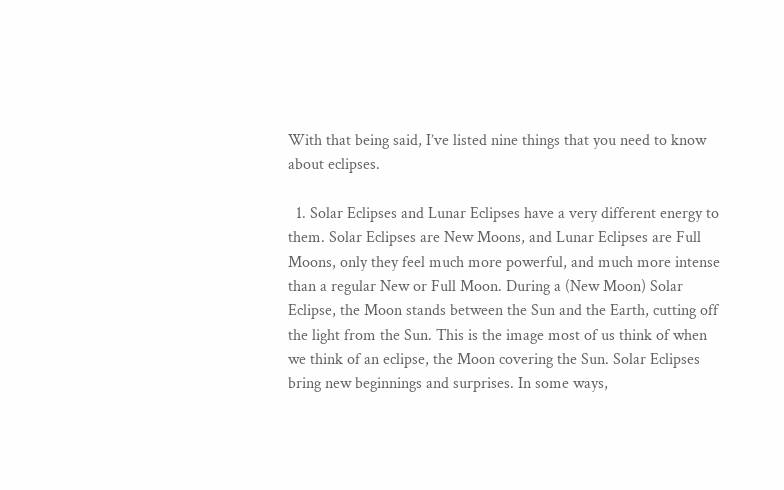With that being said, I’ve listed nine things that you need to know about eclipses.

  1. Solar Eclipses and Lunar Eclipses have a very different energy to them. Solar Eclipses are New Moons, and Lunar Eclipses are Full Moons, only they feel much more powerful, and much more intense than a regular New or Full Moon. During a (New Moon) Solar Eclipse, the Moon stands between the Sun and the Earth, cutting off the light from the Sun. This is the image most of us think of when we think of an eclipse, the Moon covering the Sun. Solar Eclipses bring new beginnings and surprises. In some ways,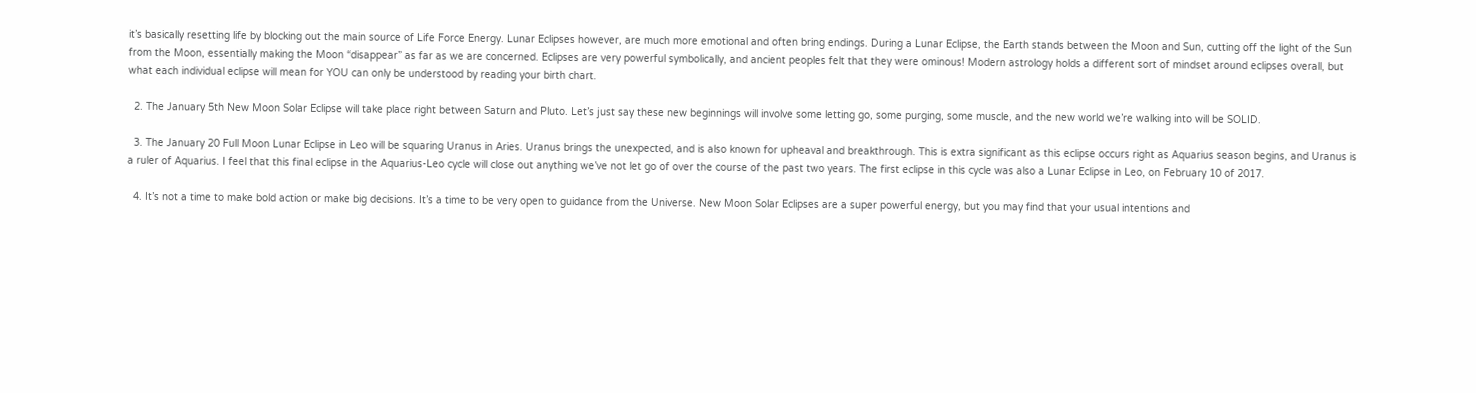it’s basically resetting life by blocking out the main source of Life Force Energy. Lunar Eclipses however, are much more emotional and often bring endings. During a Lunar Eclipse, the Earth stands between the Moon and Sun, cutting off the light of the Sun from the Moon, essentially making the Moon “disappear” as far as we are concerned. Eclipses are very powerful symbolically, and ancient peoples felt that they were ominous! Modern astrology holds a different sort of mindset around eclipses overall, but what each individual eclipse will mean for YOU can only be understood by reading your birth chart.

  2. The January 5th New Moon Solar Eclipse will take place right between Saturn and Pluto. Let’s just say these new beginnings will involve some letting go, some purging, some muscle, and the new world we’re walking into will be SOLID.

  3. The January 20 Full Moon Lunar Eclipse in Leo will be squaring Uranus in Aries. Uranus brings the unexpected, and is also known for upheaval and breakthrough. This is extra significant as this eclipse occurs right as Aquarius season begins, and Uranus is a ruler of Aquarius. I feel that this final eclipse in the Aquarius-Leo cycle will close out anything we’ve not let go of over the course of the past two years. The first eclipse in this cycle was also a Lunar Eclipse in Leo, on February 10 of 2017.

  4. It’s not a time to make bold action or make big decisions. It’s a time to be very open to guidance from the Universe. New Moon Solar Eclipses are a super powerful energy, but you may find that your usual intentions and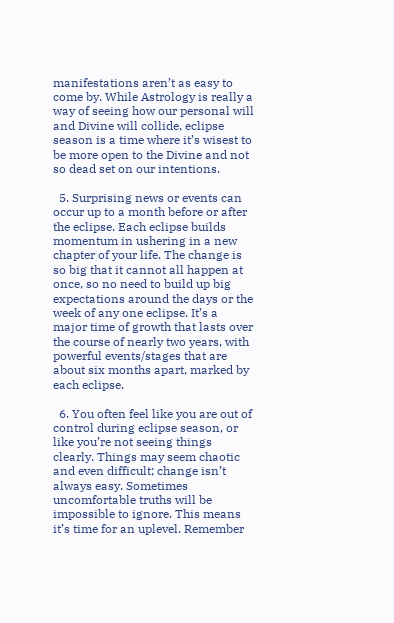manifestations aren’t as easy to come by. While Astrology is really a way of seeing how our personal will and Divine will collide, eclipse season is a time where it’s wisest to be more open to the Divine and not so dead set on our intentions.

  5. Surprising news or events can occur up to a month before or after the eclipse. Each eclipse builds momentum in ushering in a new chapter of your life. The change is so big that it cannot all happen at once, so no need to build up big expectations around the days or the week of any one eclipse. It’s a major time of growth that lasts over the course of nearly two years, with powerful events/stages that are about six months apart, marked by each eclipse.

  6. You often feel like you are out of control during eclipse season, or like you’re not seeing things clearly. Things may seem chaotic and even difficult; change isn’t always easy. Sometimes uncomfortable truths will be impossible to ignore. This means it’s time for an uplevel. Remember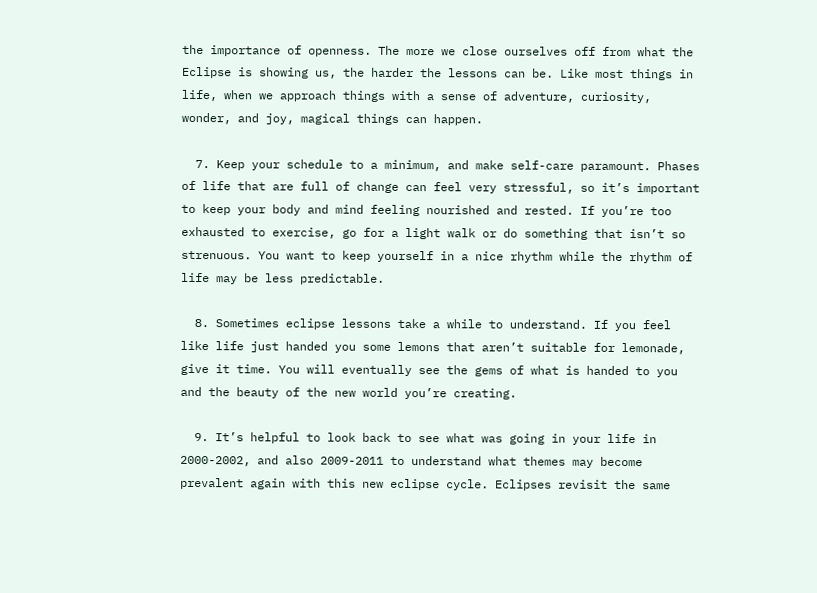the importance of openness. The more we close ourselves off from what the Eclipse is showing us, the harder the lessons can be. Like most things in life, when we approach things with a sense of adventure, curiosity, wonder, and joy, magical things can happen.

  7. Keep your schedule to a minimum, and make self-care paramount. Phases of life that are full of change can feel very stressful, so it’s important to keep your body and mind feeling nourished and rested. If you’re too exhausted to exercise, go for a light walk or do something that isn’t so strenuous. You want to keep yourself in a nice rhythm while the rhythm of life may be less predictable.

  8. Sometimes eclipse lessons take a while to understand. If you feel like life just handed you some lemons that aren’t suitable for lemonade, give it time. You will eventually see the gems of what is handed to you and the beauty of the new world you’re creating.

  9. It’s helpful to look back to see what was going in your life in 2000-2002, and also 2009-2011 to understand what themes may become prevalent again with this new eclipse cycle. Eclipses revisit the same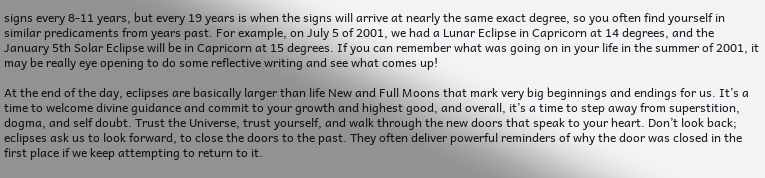signs every 8-11 years, but every 19 years is when the signs will arrive at nearly the same exact degree, so you often find yourself in similar predicaments from years past. For example, on July 5 of 2001, we had a Lunar Eclipse in Capricorn at 14 degrees, and the January 5th Solar Eclipse will be in Capricorn at 15 degrees. If you can remember what was going on in your life in the summer of 2001, it may be really eye opening to do some reflective writing and see what comes up!

At the end of the day, eclipses are basically larger than life New and Full Moons that mark very big beginnings and endings for us. It’s a time to welcome divine guidance and commit to your growth and highest good, and overall, it’s a time to step away from superstition, dogma, and self doubt. Trust the Universe, trust yourself, and walk through the new doors that speak to your heart. Don’t look back; eclipses ask us to look forward, to close the doors to the past. They often deliver powerful reminders of why the door was closed in the first place if we keep attempting to return to it.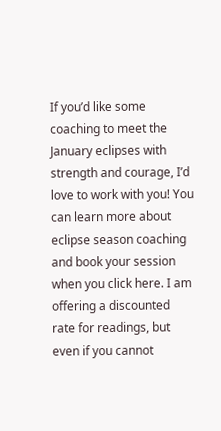If you’d like some coaching to meet the January eclipses with strength and courage, I’d love to work with you! You can learn more about eclipse season coaching and book your session when you click here. I am offering a discounted rate for readings, but even if you cannot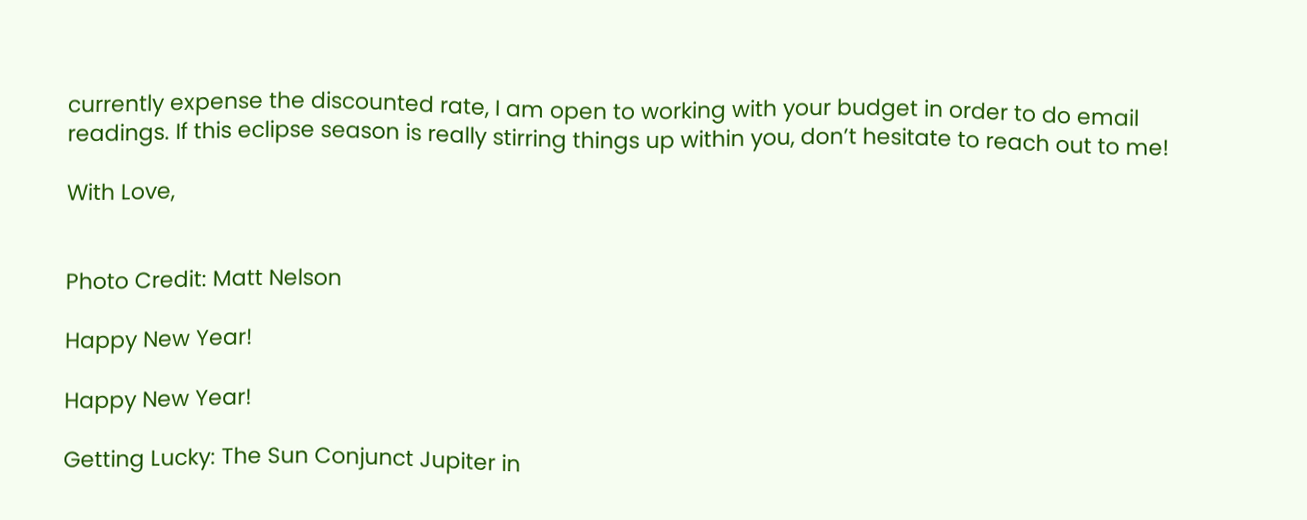currently expense the discounted rate, I am open to working with your budget in order to do email readings. If this eclipse season is really stirring things up within you, don’t hesitate to reach out to me!

With Love,


Photo Credit: Matt Nelson

Happy New Year!

Happy New Year!

Getting Lucky: The Sun Conjunct Jupiter in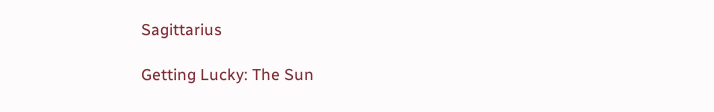Sagittarius

Getting Lucky: The Sun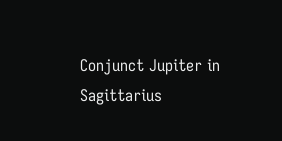Conjunct Jupiter in Sagittarius